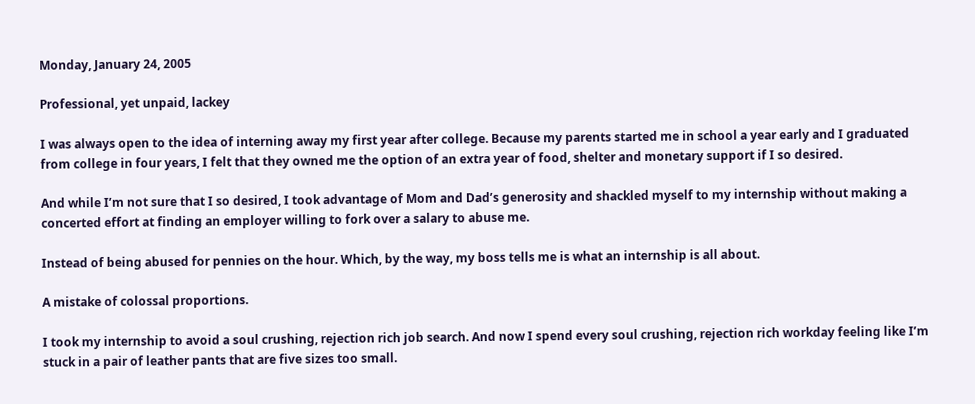Monday, January 24, 2005

Professional, yet unpaid, lackey

I was always open to the idea of interning away my first year after college. Because my parents started me in school a year early and I graduated from college in four years, I felt that they owned me the option of an extra year of food, shelter and monetary support if I so desired.

And while I’m not sure that I so desired, I took advantage of Mom and Dad’s generosity and shackled myself to my internship without making a concerted effort at finding an employer willing to fork over a salary to abuse me.

Instead of being abused for pennies on the hour. Which, by the way, my boss tells me is what an internship is all about.

A mistake of colossal proportions.

I took my internship to avoid a soul crushing, rejection rich job search. And now I spend every soul crushing, rejection rich workday feeling like I’m stuck in a pair of leather pants that are five sizes too small.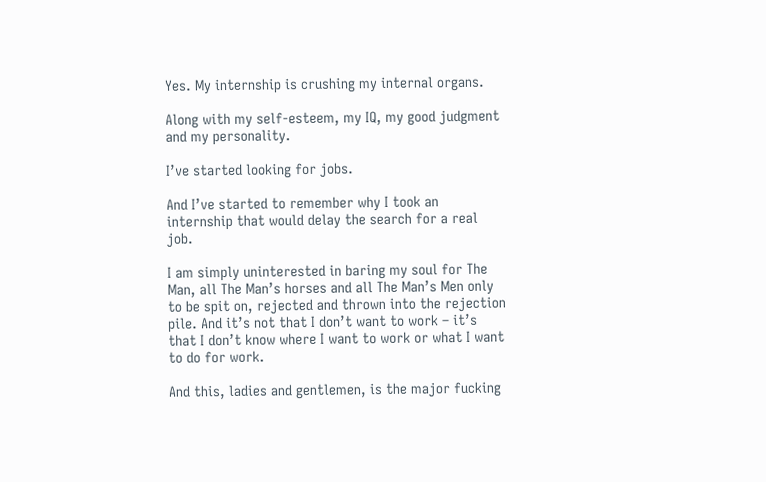Yes. My internship is crushing my internal organs.

Along with my self-esteem, my IQ, my good judgment and my personality.

I’ve started looking for jobs.

And I’ve started to remember why I took an internship that would delay the search for a real job.

I am simply uninterested in baring my soul for The Man, all The Man’s horses and all The Man’s Men only to be spit on, rejected and thrown into the rejection pile. And it’s not that I don’t want to work – it’s that I don’t know where I want to work or what I want to do for work.

And this, ladies and gentlemen, is the major fucking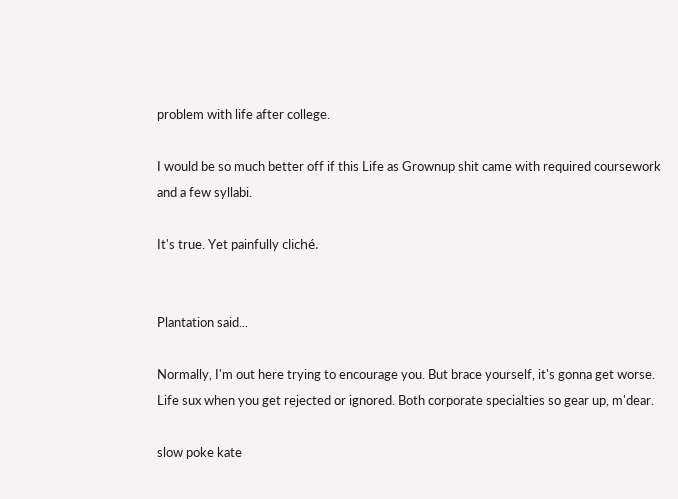problem with life after college.

I would be so much better off if this Life as Grownup shit came with required coursework and a few syllabi.

It's true. Yet painfully cliché.


Plantation said...

Normally, I'm out here trying to encourage you. But brace yourself, it's gonna get worse. Life sux when you get rejected or ignored. Both corporate specialties so gear up, m'dear.

slow poke kate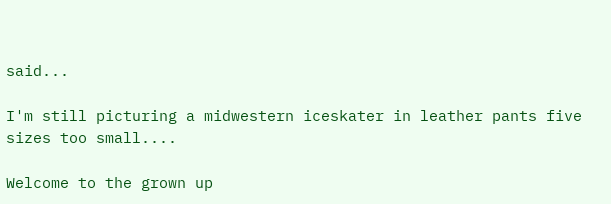said...

I'm still picturing a midwestern iceskater in leather pants five sizes too small....

Welcome to the grown up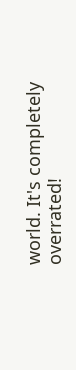world. It's completely overrated!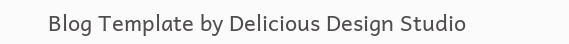Blog Template by Delicious Design Studio